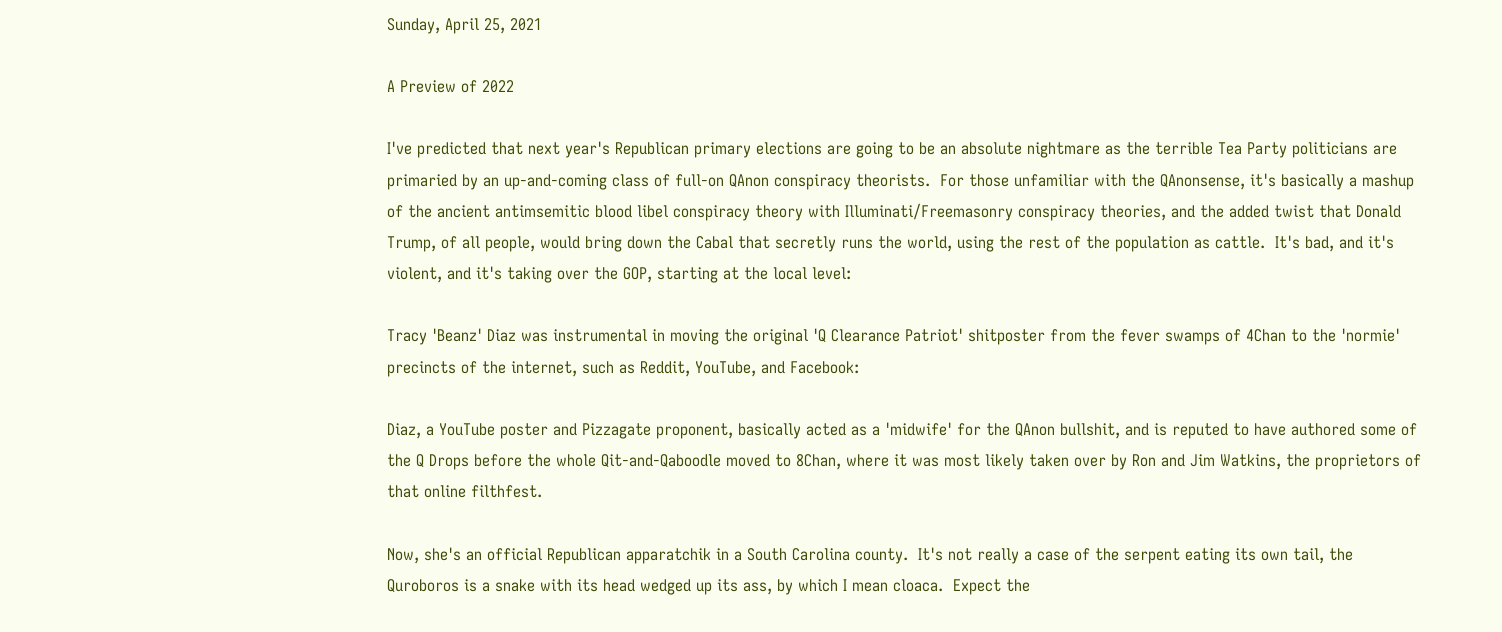Sunday, April 25, 2021

A Preview of 2022

I've predicted that next year's Republican primary elections are going to be an absolute nightmare as the terrible Tea Party politicians are primaried by an up-and-coming class of full-on QAnon conspiracy theorists.  For those unfamiliar with the QAnonsense, it's basically a mashup of the ancient antimsemitic blood libel conspiracy theory with Illuminati/Freemasonry conspiracy theories, and the added twist that Donald Trump, of all people, would bring down the Cabal that secretly runs the world, using the rest of the population as cattle.  It's bad, and it's violent, and it's taking over the GOP, starting at the local level:

Tracy 'Beanz' Diaz was instrumental in moving the original 'Q Clearance Patriot' shitposter from the fever swamps of 4Chan to the 'normie' precincts of the internet, such as Reddit, YouTube, and Facebook:

Diaz, a YouTube poster and Pizzagate proponent, basically acted as a 'midwife' for the QAnon bullshit, and is reputed to have authored some of the Q Drops before the whole Qit-and-Qaboodle moved to 8Chan, where it was most likely taken over by Ron and Jim Watkins, the proprietors of that online filthfest.

Now, she's an official Republican apparatchik in a South Carolina county.  It's not really a case of the serpent eating its own tail, the Quroboros is a snake with its head wedged up its ass, by which I mean cloaca.  Expect the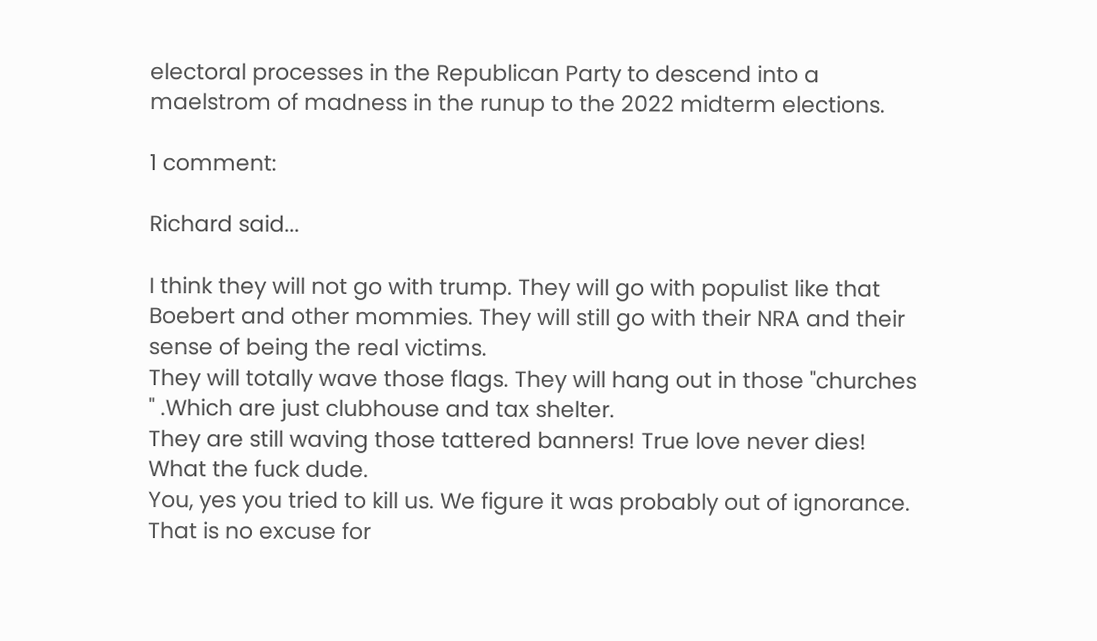electoral processes in the Republican Party to descend into a maelstrom of madness in the runup to the 2022 midterm elections.

1 comment:

Richard said...

I think they will not go with trump. They will go with populist like that Boebert and other mommies. They will still go with their NRA and their sense of being the real victims.
They will totally wave those flags. They will hang out in those "churches " .Which are just clubhouse and tax shelter.
They are still waving those tattered banners! True love never dies!
What the fuck dude.
You, yes you tried to kill us. We figure it was probably out of ignorance. That is no excuse for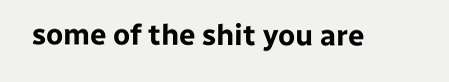some of the shit you are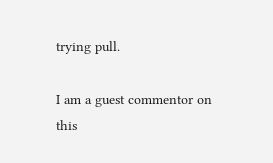trying pull.

I am a guest commentor on this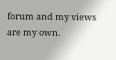forum and my views are my own.